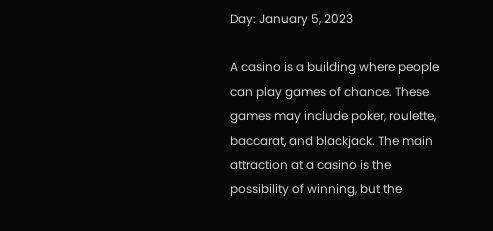Day: January 5, 2023

A casino is a building where people can play games of chance. These games may include poker, roulette, baccarat, and blackjack. The main attraction at a casino is the possibility of winning, but the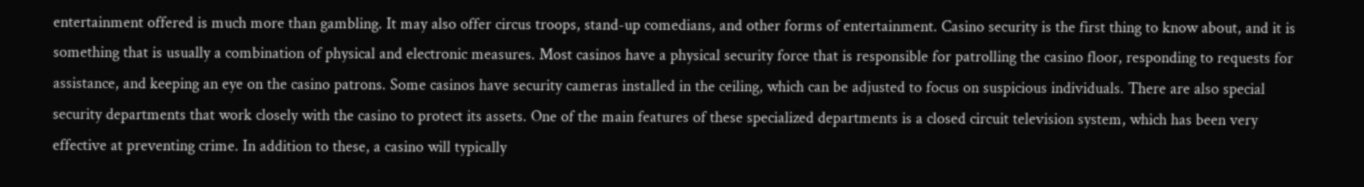entertainment offered is much more than gambling. It may also offer circus troops, stand-up comedians, and other forms of entertainment. Casino security is the first thing to know about, and it is something that is usually a combination of physical and electronic measures. Most casinos have a physical security force that is responsible for patrolling the casino floor, responding to requests for assistance, and keeping an eye on the casino patrons. Some casinos have security cameras installed in the ceiling, which can be adjusted to focus on suspicious individuals. There are also special security departments that work closely with the casino to protect its assets. One of the main features of these specialized departments is a closed circuit television system, which has been very effective at preventing crime. In addition to these, a casino will typically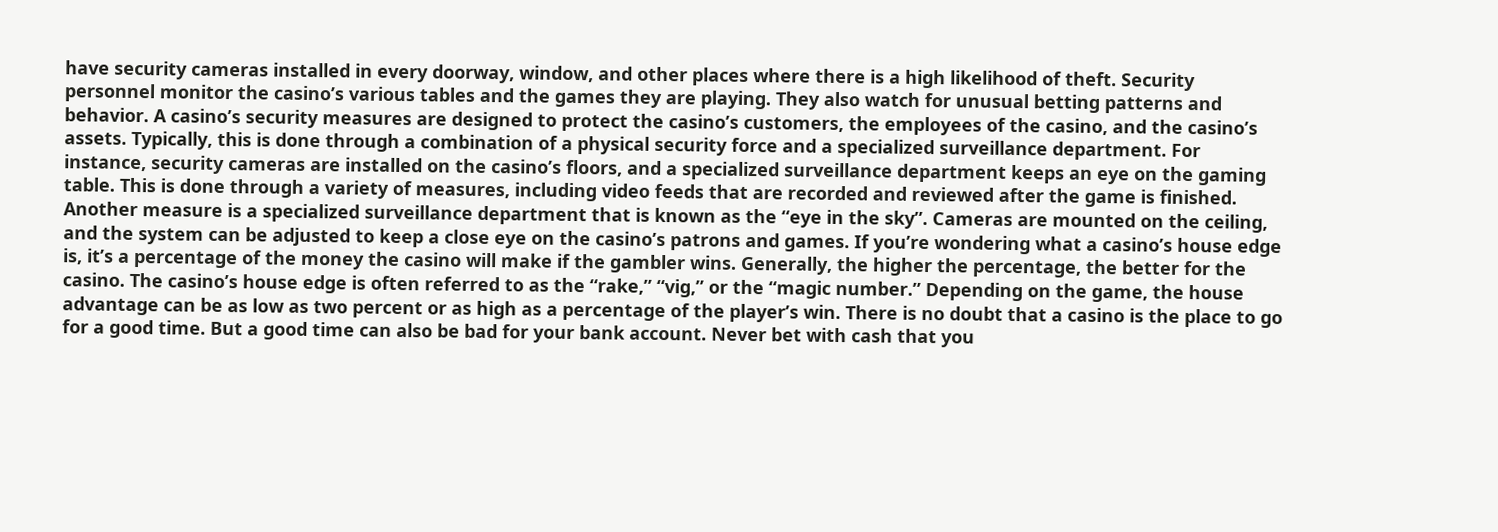have security cameras installed in every doorway, window, and other places where there is a high likelihood of theft. Security personnel monitor the casino’s various tables and the games they are playing. They also watch for unusual betting patterns and behavior. A casino’s security measures are designed to protect the casino’s customers, the employees of the casino, and the casino’s assets. Typically, this is done through a combination of a physical security force and a specialized surveillance department. For instance, security cameras are installed on the casino’s floors, and a specialized surveillance department keeps an eye on the gaming table. This is done through a variety of measures, including video feeds that are recorded and reviewed after the game is finished. Another measure is a specialized surveillance department that is known as the “eye in the sky”. Cameras are mounted on the ceiling, and the system can be adjusted to keep a close eye on the casino’s patrons and games. If you’re wondering what a casino’s house edge is, it’s a percentage of the money the casino will make if the gambler wins. Generally, the higher the percentage, the better for the casino. The casino’s house edge is often referred to as the “rake,” “vig,” or the “magic number.” Depending on the game, the house advantage can be as low as two percent or as high as a percentage of the player’s win. There is no doubt that a casino is the place to go for a good time. But a good time can also be bad for your bank account. Never bet with cash that you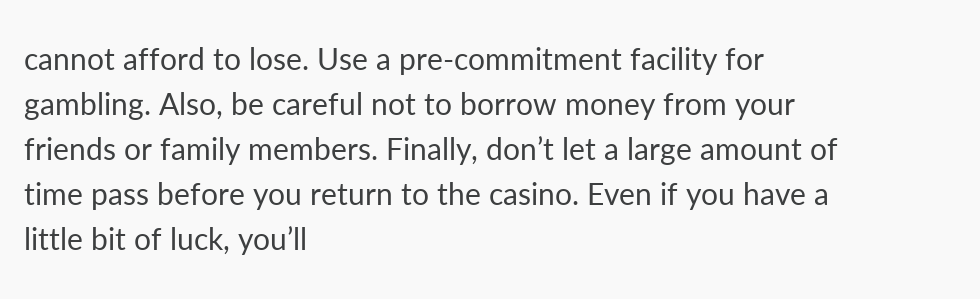cannot afford to lose. Use a pre-commitment facility for gambling. Also, be careful not to borrow money from your friends or family members. Finally, don’t let a large amount of time pass before you return to the casino. Even if you have a little bit of luck, you’ll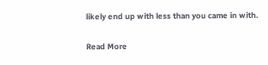likely end up with less than you came in with.

Read More